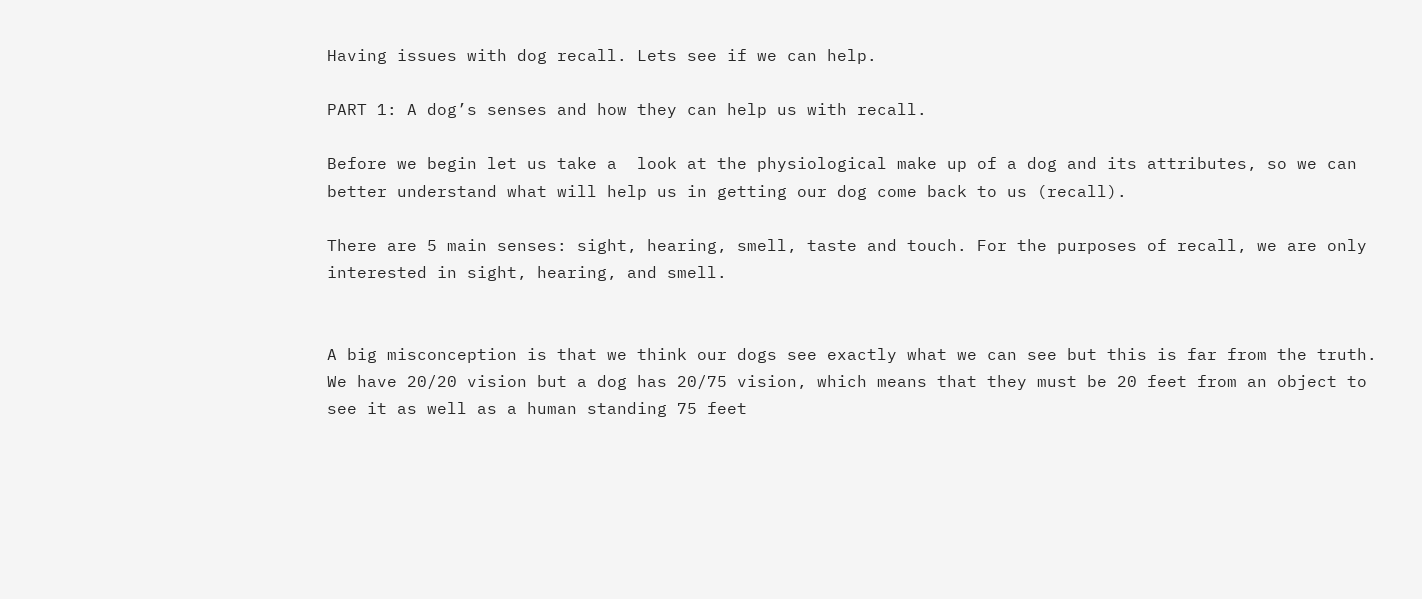Having issues with dog recall. Lets see if we can help.

PART 1: A dog’s senses and how they can help us with recall.

Before we begin let us take a  look at the physiological make up of a dog and its attributes, so we can better understand what will help us in getting our dog come back to us (recall).

There are 5 main senses: sight, hearing, smell, taste and touch. For the purposes of recall, we are only interested in sight, hearing, and smell.


A big misconception is that we think our dogs see exactly what we can see but this is far from the truth. We have 20/20 vision but a dog has 20/75 vision, which means that they must be 20 feet from an object to see it as well as a human standing 75 feet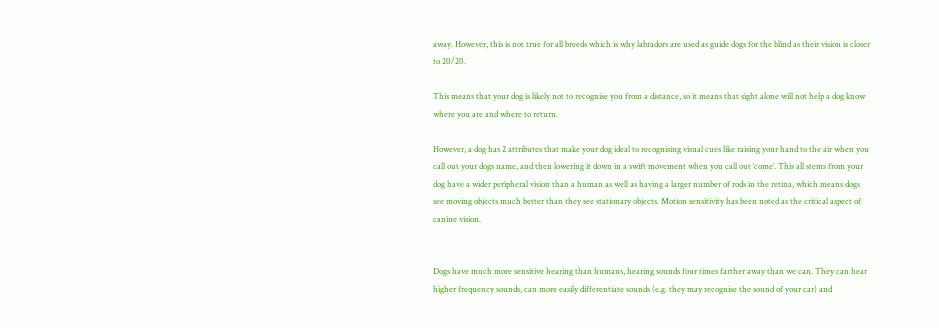away. However, this is not true for all breeds which is why labradors are used as guide dogs for the blind as their vision is closer to 20/20.

This means that your dog is likely not to recognise you from a distance, so it means that sight alone will not help a dog know where you are and where to return.

However, a dog has 2 attributes that make your dog ideal to recognising visual cues like raising your hand to the air when you call out your dogs name, and then lowering it down in a swift movement when you call out ‘come’. This all stems from your dog have a wider peripheral vision than a human as well as having a larger number of rods in the retina, which means dogs see moving objects much better than they see stationary objects. Motion sensitivity has been noted as the critical aspect of canine vision.


Dogs have much more sensitive hearing than humans, hearing sounds four times farther away than we can. They can hear higher frequency sounds, can more easily differentiate sounds (e.g. they may recognise the sound of your car) and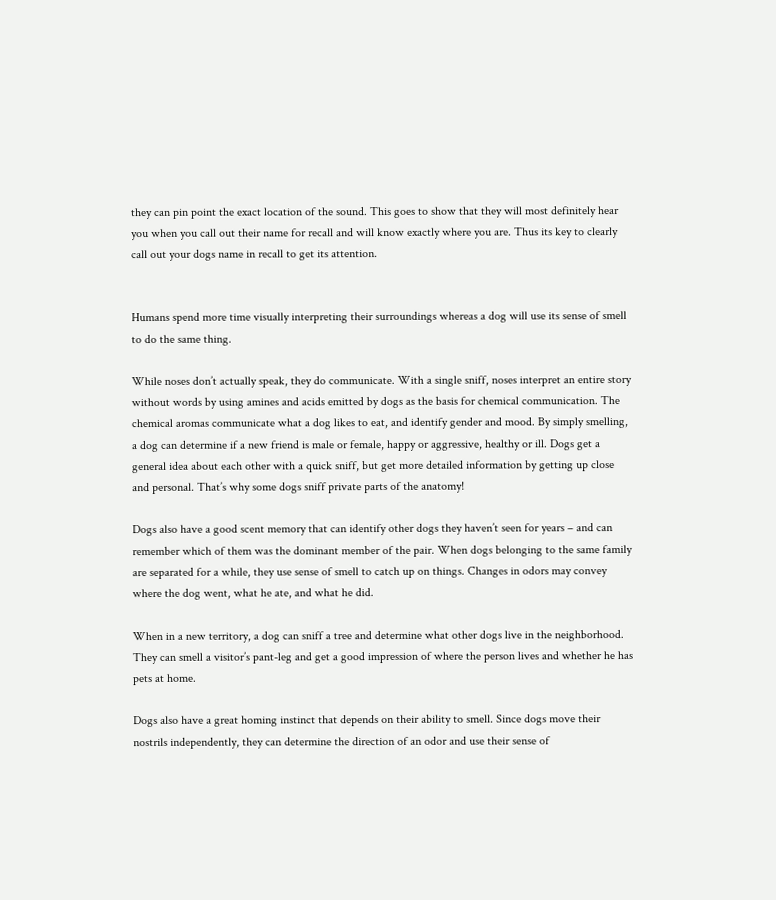they can pin point the exact location of the sound. This goes to show that they will most definitely hear you when you call out their name for recall and will know exactly where you are. Thus its key to clearly call out your dogs name in recall to get its attention.


Humans spend more time visually interpreting their surroundings whereas a dog will use its sense of smell to do the same thing.

While noses don’t actually speak, they do communicate. With a single sniff, noses interpret an entire story without words by using amines and acids emitted by dogs as the basis for chemical communication. The chemical aromas communicate what a dog likes to eat, and identify gender and mood. By simply smelling, a dog can determine if a new friend is male or female, happy or aggressive, healthy or ill. Dogs get a general idea about each other with a quick sniff, but get more detailed information by getting up close and personal. That’s why some dogs sniff private parts of the anatomy!

Dogs also have a good scent memory that can identify other dogs they haven’t seen for years – and can remember which of them was the dominant member of the pair. When dogs belonging to the same family are separated for a while, they use sense of smell to catch up on things. Changes in odors may convey where the dog went, what he ate, and what he did.

When in a new territory, a dog can sniff a tree and determine what other dogs live in the neighborhood. They can smell a visitor’s pant-leg and get a good impression of where the person lives and whether he has pets at home.

Dogs also have a great homing instinct that depends on their ability to smell. Since dogs move their nostrils independently, they can determine the direction of an odor and use their sense of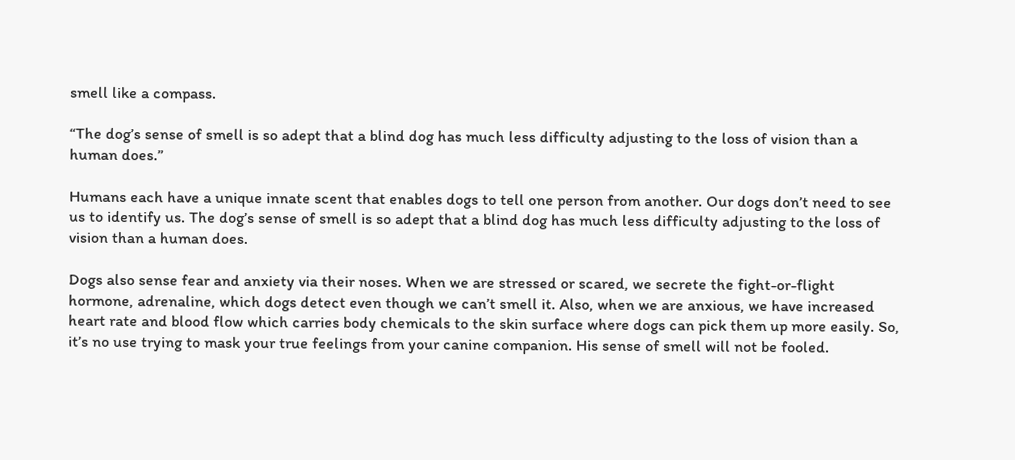smell like a compass.

“The dog’s sense of smell is so adept that a blind dog has much less difficulty adjusting to the loss of vision than a human does.”

Humans each have a unique innate scent that enables dogs to tell one person from another. Our dogs don’t need to see us to identify us. The dog’s sense of smell is so adept that a blind dog has much less difficulty adjusting to the loss of vision than a human does.

Dogs also sense fear and anxiety via their noses. When we are stressed or scared, we secrete the fight-or-flight hormone, adrenaline, which dogs detect even though we can’t smell it. Also, when we are anxious, we have increased heart rate and blood flow which carries body chemicals to the skin surface where dogs can pick them up more easily. So, it’s no use trying to mask your true feelings from your canine companion. His sense of smell will not be fooled.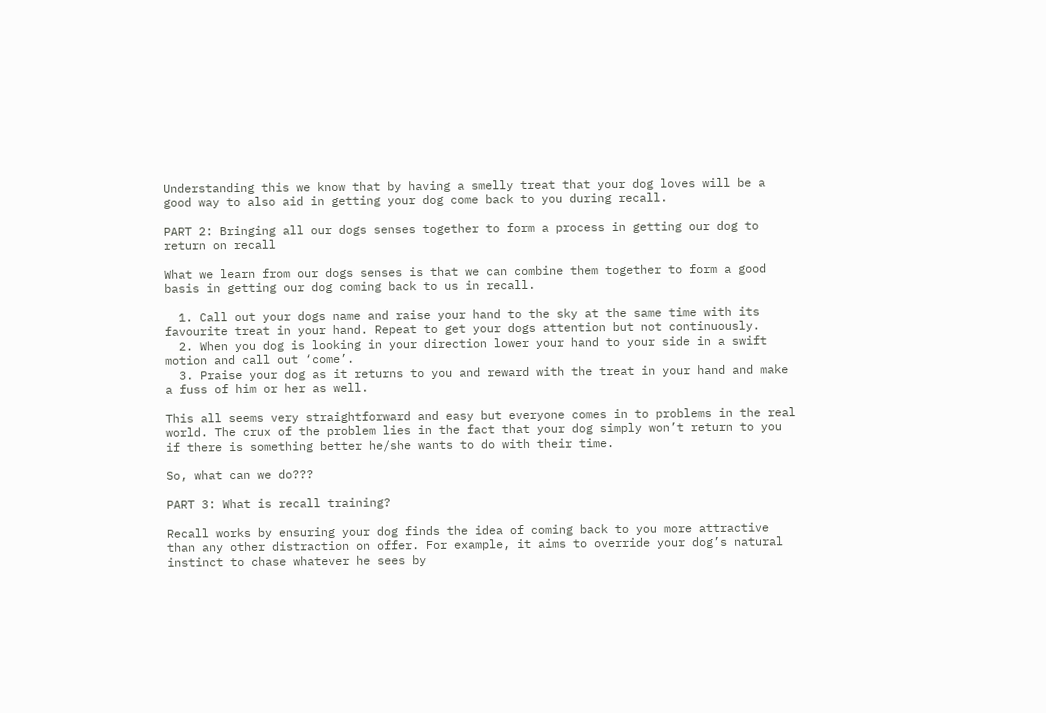Understanding this we know that by having a smelly treat that your dog loves will be a good way to also aid in getting your dog come back to you during recall.

PART 2: Bringing all our dogs senses together to form a process in getting our dog to return on recall

What we learn from our dogs senses is that we can combine them together to form a good basis in getting our dog coming back to us in recall.

  1. Call out your dogs name and raise your hand to the sky at the same time with its favourite treat in your hand. Repeat to get your dogs attention but not continuously.
  2. When you dog is looking in your direction lower your hand to your side in a swift motion and call out ‘come’.
  3. Praise your dog as it returns to you and reward with the treat in your hand and make a fuss of him or her as well.

This all seems very straightforward and easy but everyone comes in to problems in the real world. The crux of the problem lies in the fact that your dog simply won’t return to you if there is something better he/she wants to do with their time.

So, what can we do???

PART 3: What is recall training?

Recall works by ensuring your dog finds the idea of coming back to you more attractive than any other distraction on offer. For example, it aims to override your dog’s natural instinct to chase whatever he sees by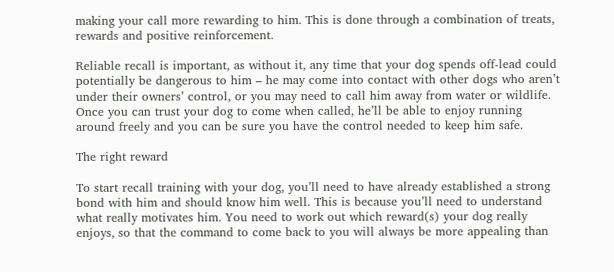making your call more rewarding to him. This is done through a combination of treats, rewards and positive reinforcement.

Reliable recall is important, as without it, any time that your dog spends off-lead could potentially be dangerous to him – he may come into contact with other dogs who aren’t under their owners’ control, or you may need to call him away from water or wildlife. Once you can trust your dog to come when called, he’ll be able to enjoy running around freely and you can be sure you have the control needed to keep him safe.

The right reward

To start recall training with your dog, you’ll need to have already established a strong bond with him and should know him well. This is because you’ll need to understand what really motivates him. You need to work out which reward(s) your dog really enjoys, so that the command to come back to you will always be more appealing than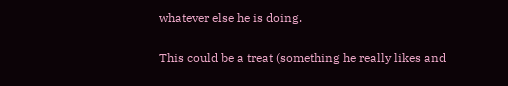whatever else he is doing.

This could be a treat (something he really likes and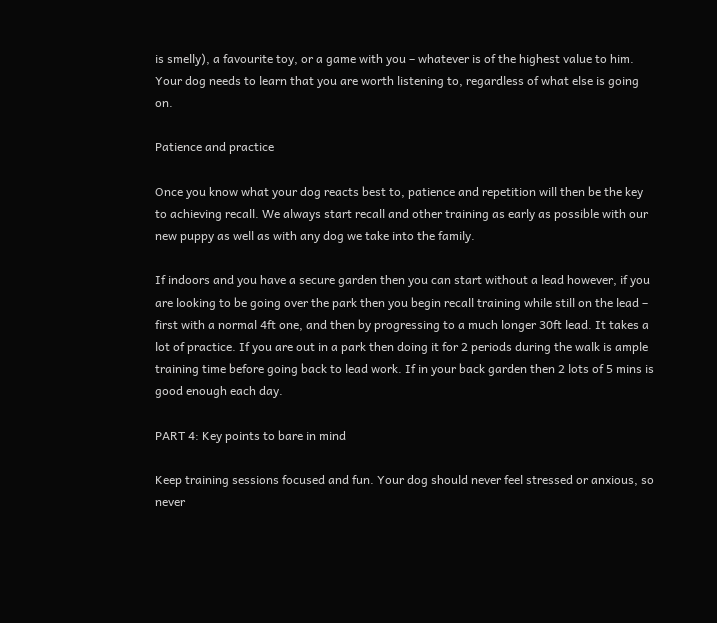is smelly), a favourite toy, or a game with you – whatever is of the highest value to him. Your dog needs to learn that you are worth listening to, regardless of what else is going on.

Patience and practice

Once you know what your dog reacts best to, patience and repetition will then be the key to achieving recall. We always start recall and other training as early as possible with our new puppy as well as with any dog we take into the family.

If indoors and you have a secure garden then you can start without a lead however, if you are looking to be going over the park then you begin recall training while still on the lead – first with a normal 4ft one, and then by progressing to a much longer 30ft lead. It takes a lot of practice. If you are out in a park then doing it for 2 periods during the walk is ample training time before going back to lead work. If in your back garden then 2 lots of 5 mins is good enough each day.

PART 4: Key points to bare in mind

Keep training sessions focused and fun. Your dog should never feel stressed or anxious, so never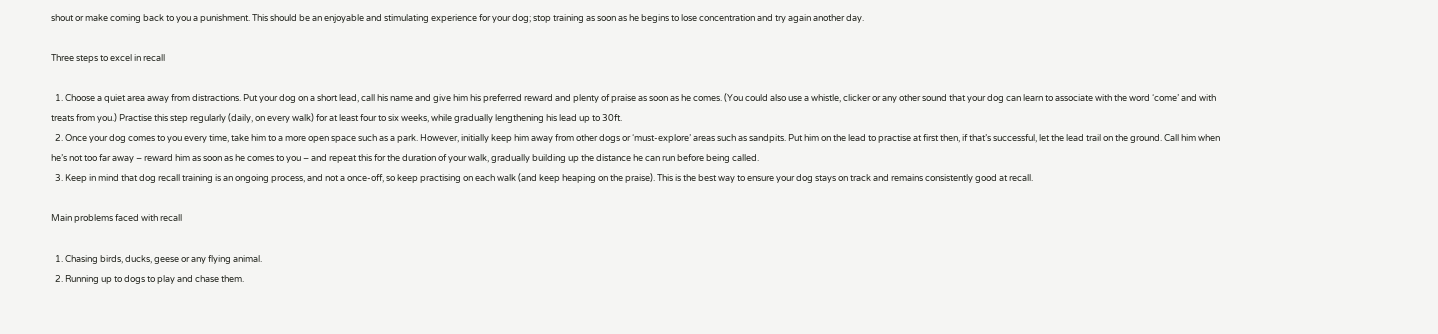shout or make coming back to you a punishment. This should be an enjoyable and stimulating experience for your dog; stop training as soon as he begins to lose concentration and try again another day.

Three steps to excel in recall

  1. Choose a quiet area away from distractions. Put your dog on a short lead, call his name and give him his preferred reward and plenty of praise as soon as he comes. (You could also use a whistle, clicker or any other sound that your dog can learn to associate with the word ‘come’ and with treats from you.) Practise this step regularly (daily, on every walk) for at least four to six weeks, while gradually lengthening his lead up to 30ft.
  2. Once your dog comes to you every time, take him to a more open space such as a park. However, initially keep him away from other dogs or ‘must-explore’ areas such as sandpits. Put him on the lead to practise at first then, if that’s successful, let the lead trail on the ground. Call him when he’s not too far away – reward him as soon as he comes to you – and repeat this for the duration of your walk, gradually building up the distance he can run before being called.
  3. Keep in mind that dog recall training is an ongoing process, and not a once-off, so keep practising on each walk (and keep heaping on the praise). This is the best way to ensure your dog stays on track and remains consistently good at recall.

Main problems faced with recall

  1. Chasing birds, ducks, geese or any flying animal.
  2. Running up to dogs to play and chase them.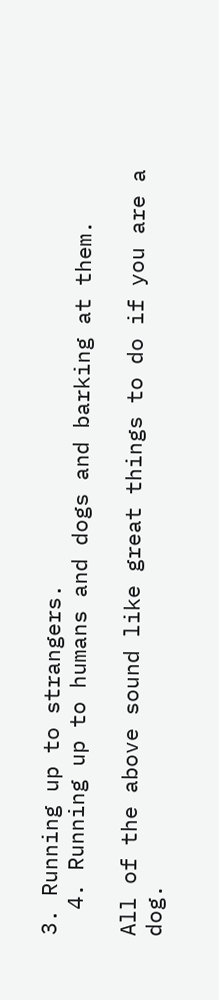3. Running up to strangers.
  4. Running up to humans and dogs and barking at them.

All of the above sound like great things to do if you are a dog.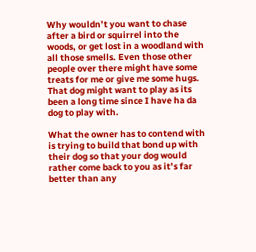Why wouldn’t you want to chase after a bird or squirrel into the woods, or get lost in a woodland with all those smells. Even those other people over there might have some treats for me or give me some hugs. That dog might want to play as its been a long time since I have ha da dog to play with.

What the owner has to contend with is trying to build that bond up with their dog so that your dog would rather come back to you as it’s far better than any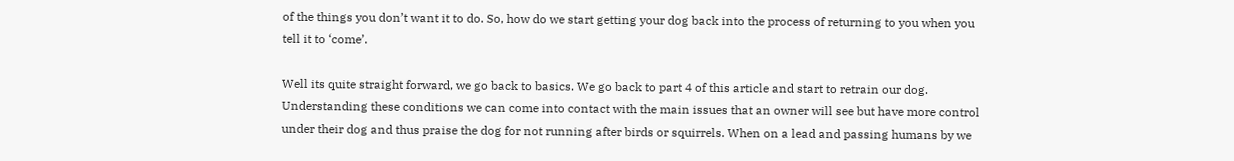of the things you don’t want it to do. So, how do we start getting your dog back into the process of returning to you when you tell it to ‘come’.

Well its quite straight forward, we go back to basics. We go back to part 4 of this article and start to retrain our dog. Understanding these conditions we can come into contact with the main issues that an owner will see but have more control under their dog and thus praise the dog for not running after birds or squirrels. When on a lead and passing humans by we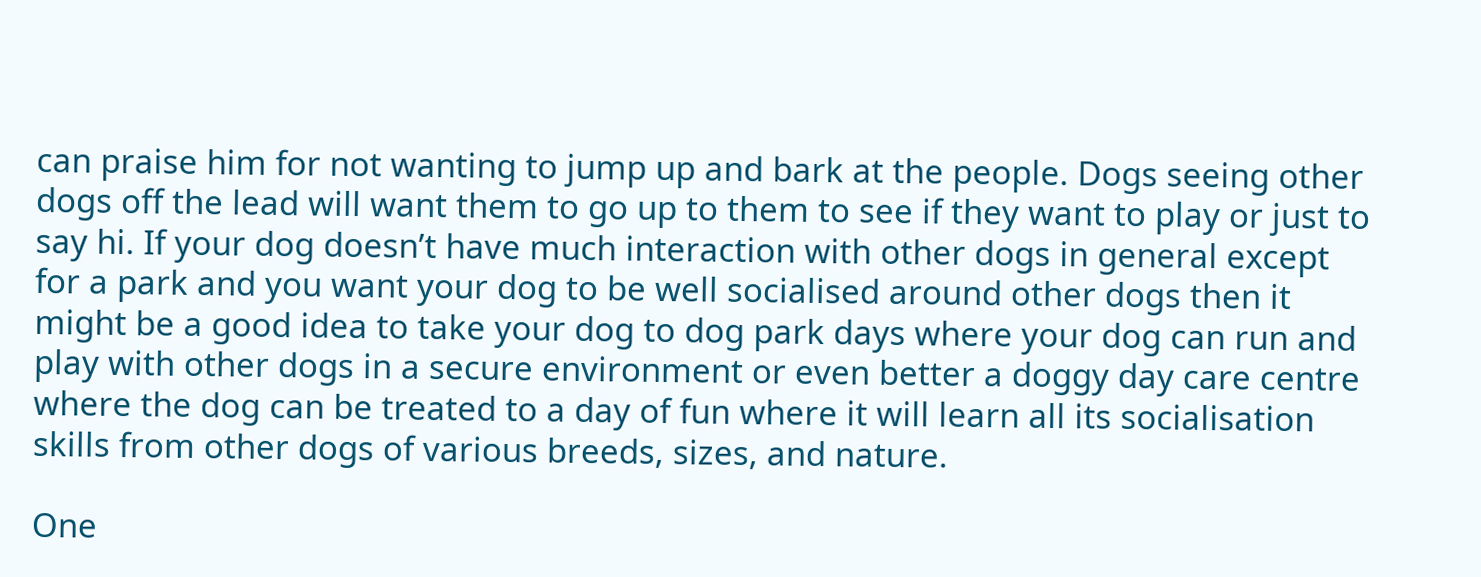can praise him for not wanting to jump up and bark at the people. Dogs seeing other dogs off the lead will want them to go up to them to see if they want to play or just to say hi. If your dog doesn’t have much interaction with other dogs in general except for a park and you want your dog to be well socialised around other dogs then it might be a good idea to take your dog to dog park days where your dog can run and play with other dogs in a secure environment or even better a doggy day care centre where the dog can be treated to a day of fun where it will learn all its socialisation skills from other dogs of various breeds, sizes, and nature.

One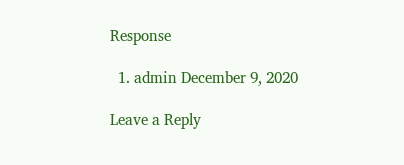Response

  1. admin December 9, 2020

Leave a Reply